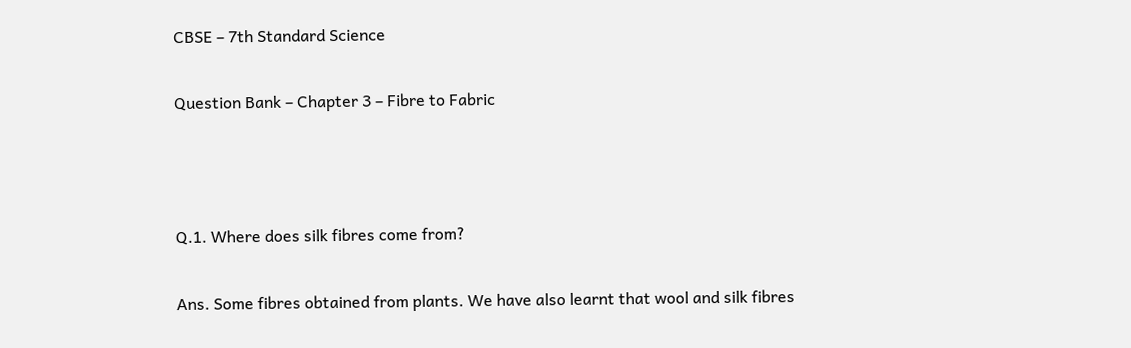CBSE – 7th Standard Science

Question Bank – Chapter 3 – Fibre to Fabric



Q.1. Where does silk fibres come from?

Ans. Some fibres obtained from plants. We have also learnt that wool and silk fibres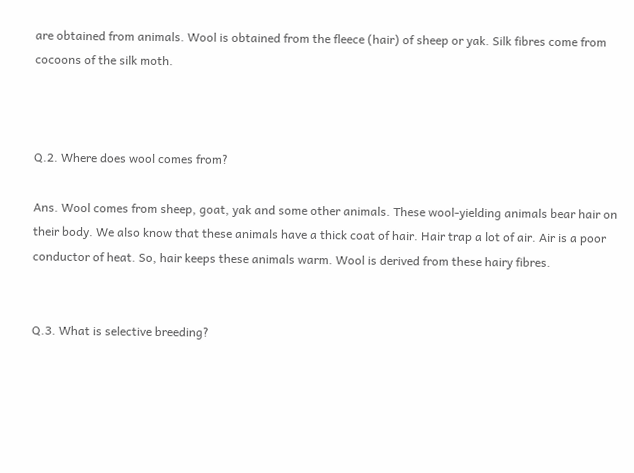are obtained from animals. Wool is obtained from the fleece (hair) of sheep or yak. Silk fibres come from cocoons of the silk moth.



Q.2. Where does wool comes from?

Ans. Wool comes from sheep, goat, yak and some other animals. These wool-yielding animals bear hair on their body. We also know that these animals have a thick coat of hair. Hair trap a lot of air. Air is a poor conductor of heat. So, hair keeps these animals warm. Wool is derived from these hairy fibres.


Q.3. What is selective breeding?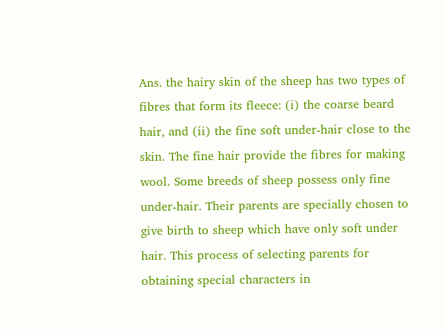Ans. the hairy skin of the sheep has two types of fibres that form its fleece: (i) the coarse beard hair, and (ii) the fine soft under-hair close to the skin. The fine hair provide the fibres for making wool. Some breeds of sheep possess only fine under-hair. Their parents are specially chosen to give birth to sheep which have only soft under hair. This process of selecting parents for obtaining special characters in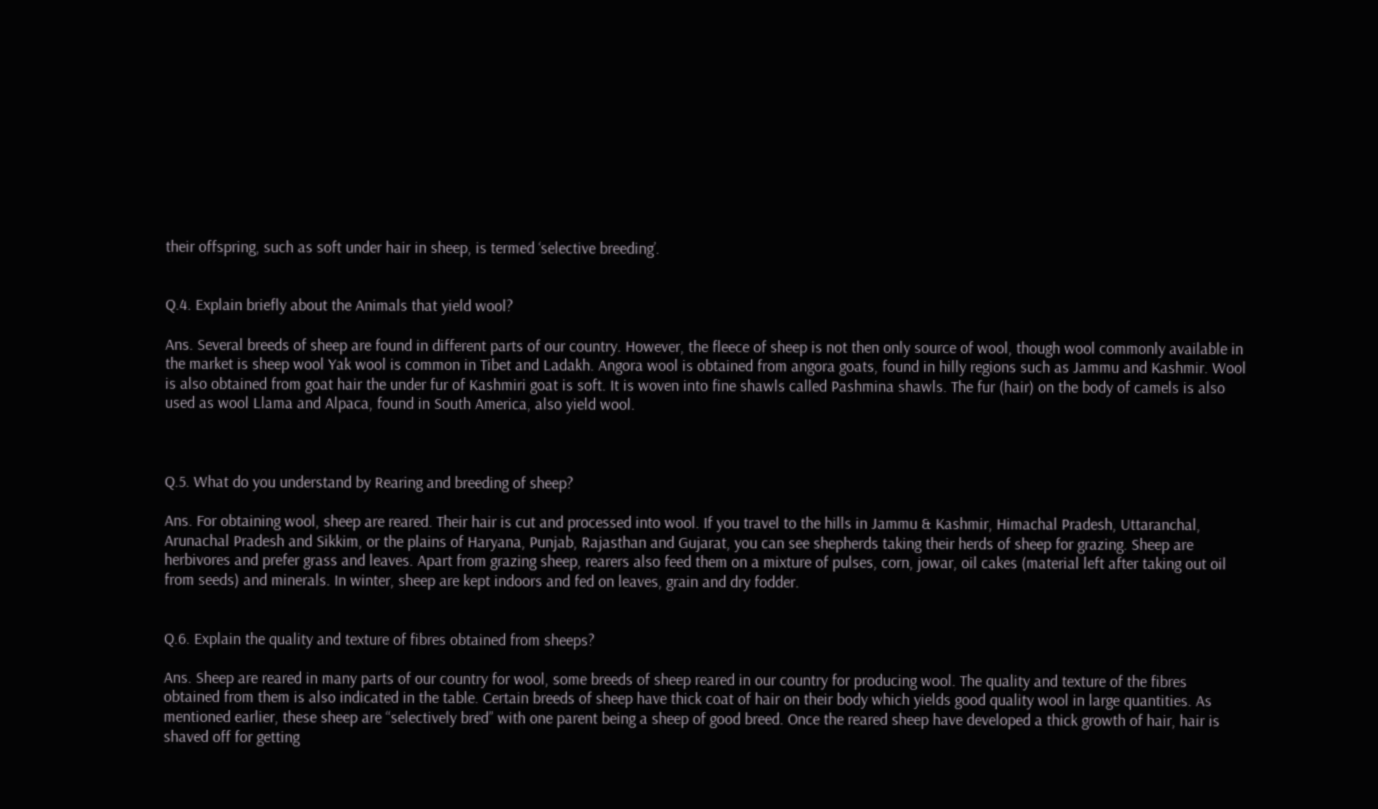their offspring, such as soft under hair in sheep, is termed ‘selective breeding’.


Q.4. Explain briefly about the Animals that yield wool?

Ans. Several breeds of sheep are found in different parts of our country. However, the fleece of sheep is not then only source of wool, though wool commonly available in the market is sheep wool Yak wool is common in Tibet and Ladakh. Angora wool is obtained from angora goats, found in hilly regions such as Jammu and Kashmir. Wool is also obtained from goat hair the under fur of Kashmiri goat is soft. It is woven into fine shawls called Pashmina shawls. The fur (hair) on the body of camels is also used as wool Llama and Alpaca, found in South America, also yield wool.



Q.5. What do you understand by Rearing and breeding of sheep?

Ans. For obtaining wool, sheep are reared. Their hair is cut and processed into wool. If you travel to the hills in Jammu & Kashmir, Himachal Pradesh, Uttaranchal, Arunachal Pradesh and Sikkim, or the plains of Haryana, Punjab, Rajasthan and Gujarat, you can see shepherds taking their herds of sheep for grazing. Sheep are herbivores and prefer grass and leaves. Apart from grazing sheep, rearers also feed them on a mixture of pulses, corn, jowar, oil cakes (material left after taking out oil from seeds) and minerals. In winter, sheep are kept indoors and fed on leaves, grain and dry fodder.


Q.6. Explain the quality and texture of fibres obtained from sheeps?

Ans. Sheep are reared in many parts of our country for wool, some breeds of sheep reared in our country for producing wool. The quality and texture of the fibres obtained from them is also indicated in the table. Certain breeds of sheep have thick coat of hair on their body which yields good quality wool in large quantities. As mentioned earlier, these sheep are “selectively bred” with one parent being a sheep of good breed. Once the reared sheep have developed a thick growth of hair, hair is shaved off for getting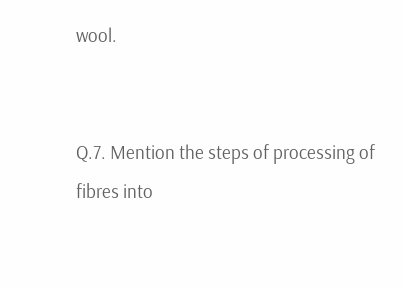wool.


Q.7. Mention the steps of processing of fibres into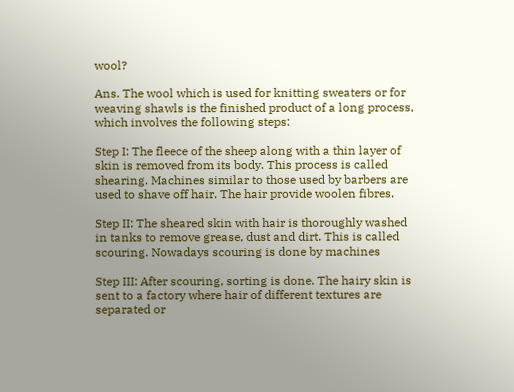wool?

Ans. The wool which is used for knitting sweaters or for weaving shawls is the finished product of a long process, which involves the following steps:

Step I: The fleece of the sheep along with a thin layer of skin is removed from its body. This process is called shearing. Machines similar to those used by barbers are used to shave off hair. The hair provide woolen fibres.

Step II: The sheared skin with hair is thoroughly washed in tanks to remove grease, dust and dirt. This is called scouring. Nowadays scouring is done by machines

Step III: After scouring, sorting is done. The hairy skin is sent to a factory where hair of different textures are separated or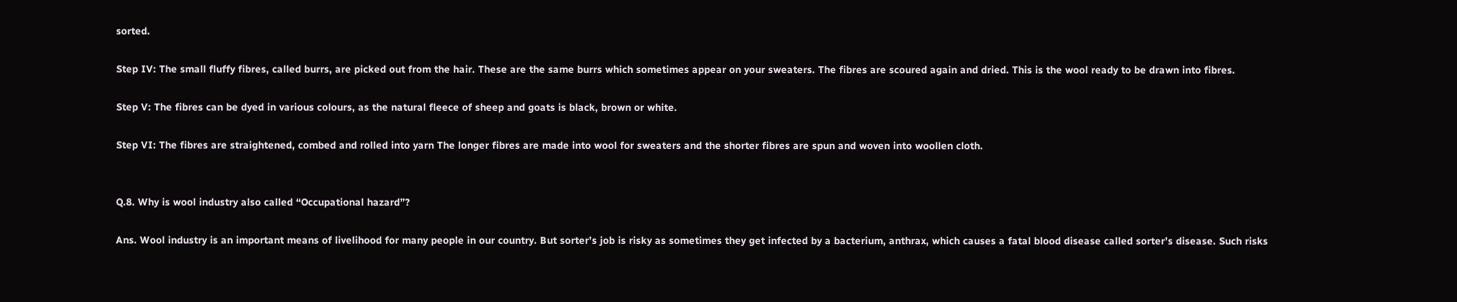sorted.

Step IV: The small fluffy fibres, called burrs, are picked out from the hair. These are the same burrs which sometimes appear on your sweaters. The fibres are scoured again and dried. This is the wool ready to be drawn into fibres.

Step V: The fibres can be dyed in various colours, as the natural fleece of sheep and goats is black, brown or white.

Step VI: The fibres are straightened, combed and rolled into yarn The longer fibres are made into wool for sweaters and the shorter fibres are spun and woven into woollen cloth.


Q.8. Why is wool industry also called “Occupational hazard”?

Ans. Wool industry is an important means of livelihood for many people in our country. But sorter’s job is risky as sometimes they get infected by a bacterium, anthrax, which causes a fatal blood disease called sorter’s disease. Such risks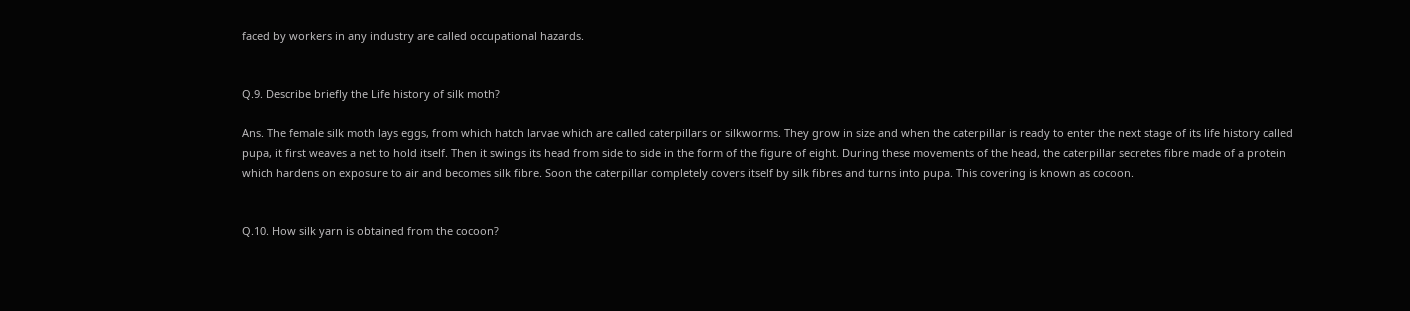faced by workers in any industry are called occupational hazards.


Q.9. Describe briefly the Life history of silk moth?

Ans. The female silk moth lays eggs, from which hatch larvae which are called caterpillars or silkworms. They grow in size and when the caterpillar is ready to enter the next stage of its life history called pupa, it first weaves a net to hold itself. Then it swings its head from side to side in the form of the figure of eight. During these movements of the head, the caterpillar secretes fibre made of a protein which hardens on exposure to air and becomes silk fibre. Soon the caterpillar completely covers itself by silk fibres and turns into pupa. This covering is known as cocoon.


Q.10. How silk yarn is obtained from the cocoon?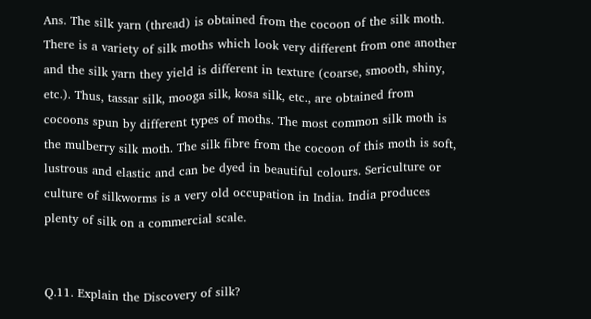Ans. The silk yarn (thread) is obtained from the cocoon of the silk moth. There is a variety of silk moths which look very different from one another and the silk yarn they yield is different in texture (coarse, smooth, shiny, etc.). Thus, tassar silk, mooga silk, kosa silk, etc., are obtained from cocoons spun by different types of moths. The most common silk moth is the mulberry silk moth. The silk fibre from the cocoon of this moth is soft, lustrous and elastic and can be dyed in beautiful colours. Sericulture or culture of silkworms is a very old occupation in India. India produces plenty of silk on a commercial scale.


Q.11. Explain the Discovery of silk?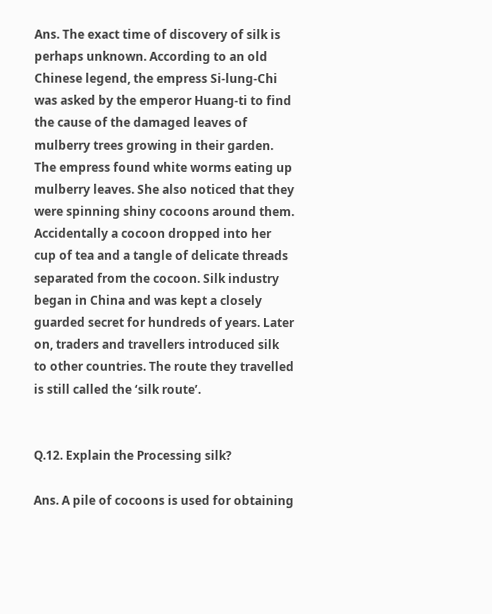Ans. The exact time of discovery of silk is perhaps unknown. According to an old Chinese legend, the empress Si-lung-Chi was asked by the emperor Huang-ti to find the cause of the damaged leaves of mulberry trees growing in their garden. The empress found white worms eating up mulberry leaves. She also noticed that they were spinning shiny cocoons around them. Accidentally a cocoon dropped into her cup of tea and a tangle of delicate threads separated from the cocoon. Silk industry began in China and was kept a closely guarded secret for hundreds of years. Later on, traders and travellers introduced silk to other countries. The route they travelled is still called the ‘silk route’.


Q.12. Explain the Processing silk?

Ans. A pile of cocoons is used for obtaining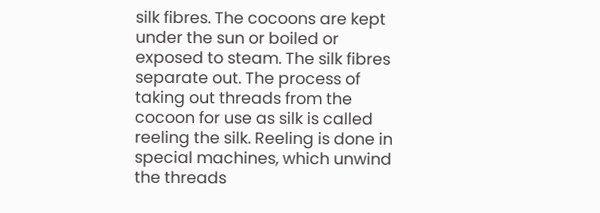silk fibres. The cocoons are kept under the sun or boiled or exposed to steam. The silk fibres separate out. The process of taking out threads from the cocoon for use as silk is called reeling the silk. Reeling is done in special machines, which unwind the threads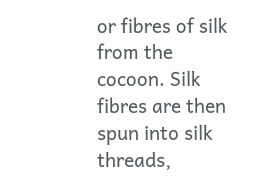or fibres of silk from the cocoon. Silk fibres are then spun into silk threads,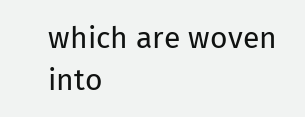which are woven into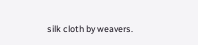silk cloth by weavers.